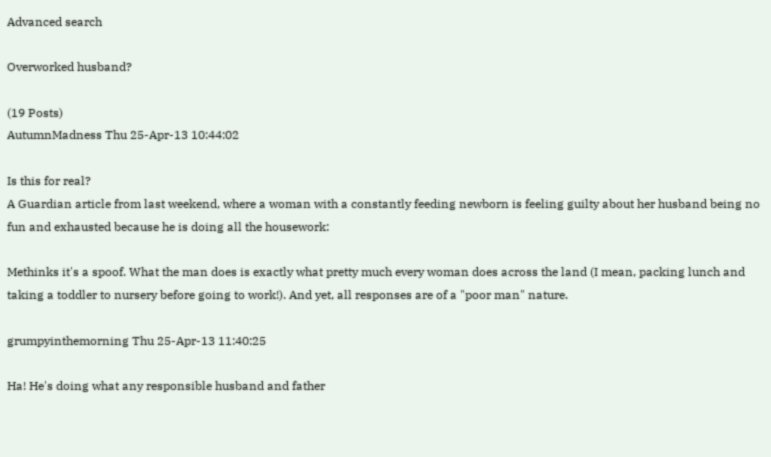Advanced search

Overworked husband?

(19 Posts)
AutumnMadness Thu 25-Apr-13 10:44:02

Is this for real?
A Guardian article from last weekend, where a woman with a constantly feeding newborn is feeling guilty about her husband being no fun and exhausted because he is doing all the housework:

Methinks it's a spoof. What the man does is exactly what pretty much every woman does across the land (I mean, packing lunch and taking a toddler to nursery before going to work!). And yet, all responses are of a "poor man" nature.

grumpyinthemorning Thu 25-Apr-13 11:40:25

Ha! He's doing what any responsible husband and father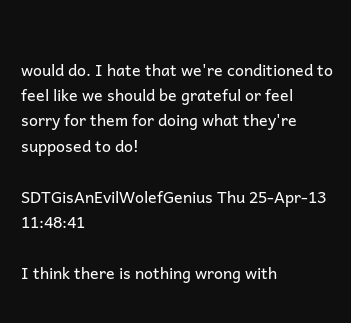would do. I hate that we're conditioned to feel like we should be grateful or feel sorry for them for doing what they're supposed to do!

SDTGisAnEvilWolefGenius Thu 25-Apr-13 11:48:41

I think there is nothing wrong with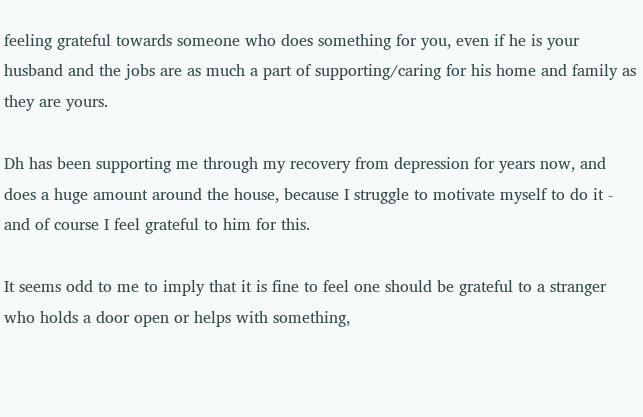feeling grateful towards someone who does something for you, even if he is your husband and the jobs are as much a part of supporting/caring for his home and family as they are yours.

Dh has been supporting me through my recovery from depression for years now, and does a huge amount around the house, because I struggle to motivate myself to do it - and of course I feel grateful to him for this.

It seems odd to me to imply that it is fine to feel one should be grateful to a stranger who holds a door open or helps with something,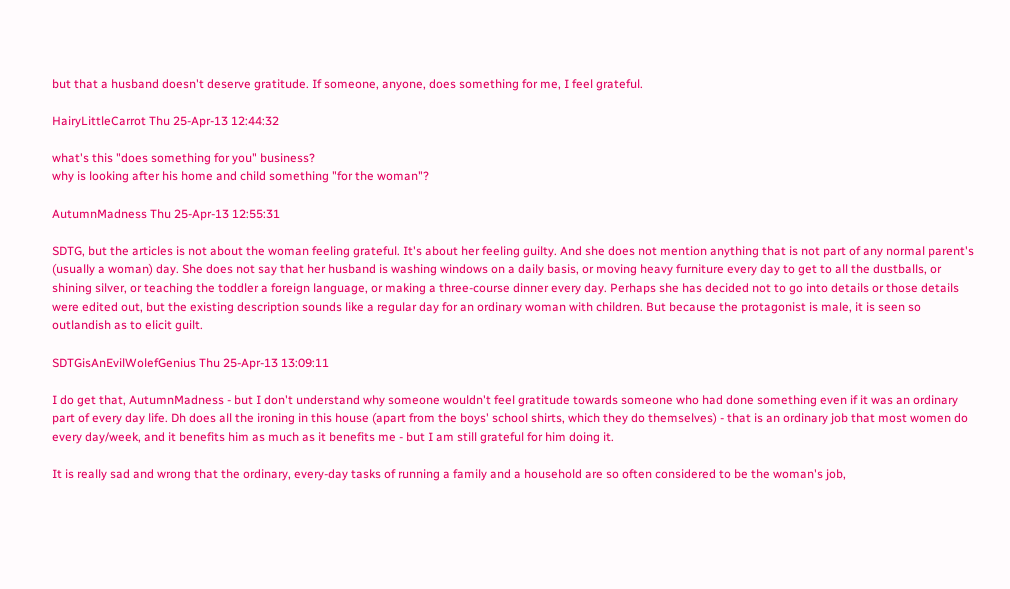but that a husband doesn't deserve gratitude. If someone, anyone, does something for me, I feel grateful.

HairyLittleCarrot Thu 25-Apr-13 12:44:32

what's this "does something for you" business?
why is looking after his home and child something "for the woman"?

AutumnMadness Thu 25-Apr-13 12:55:31

SDTG, but the articles is not about the woman feeling grateful. It's about her feeling guilty. And she does not mention anything that is not part of any normal parent's (usually a woman) day. She does not say that her husband is washing windows on a daily basis, or moving heavy furniture every day to get to all the dustballs, or shining silver, or teaching the toddler a foreign language, or making a three-course dinner every day. Perhaps she has decided not to go into details or those details were edited out, but the existing description sounds like a regular day for an ordinary woman with children. But because the protagonist is male, it is seen so outlandish as to elicit guilt.

SDTGisAnEvilWolefGenius Thu 25-Apr-13 13:09:11

I do get that, AutumnMadness - but I don't understand why someone wouldn't feel gratitude towards someone who had done something even if it was an ordinary part of every day life. Dh does all the ironing in this house (apart from the boys' school shirts, which they do themselves) - that is an ordinary job that most women do every day/week, and it benefits him as much as it benefits me - but I am still grateful for him doing it.

It is really sad and wrong that the ordinary, every-day tasks of running a family and a household are so often considered to be the woman's job,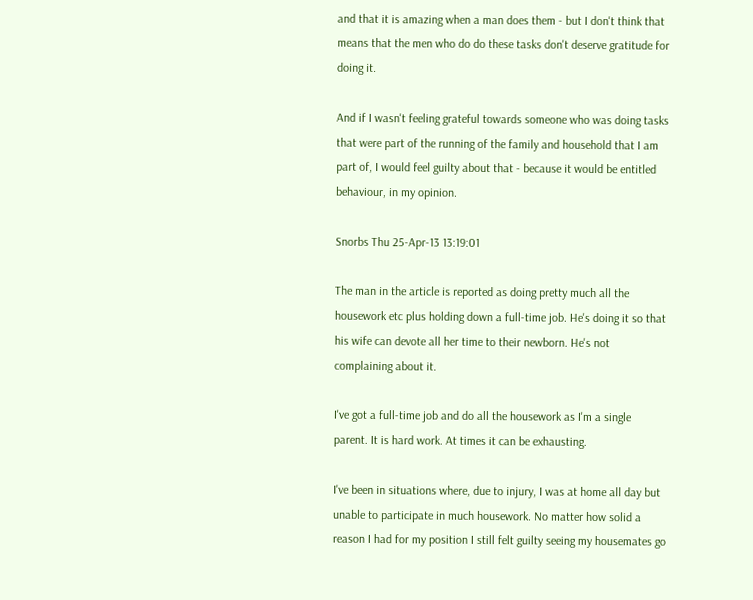and that it is amazing when a man does them - but I don't think that means that the men who do do these tasks don't deserve gratitude for doing it.

And if I wasn't feeling grateful towards someone who was doing tasks that were part of the running of the family and household that I am part of, I would feel guilty about that - because it would be entitled behaviour, in my opinion.

Snorbs Thu 25-Apr-13 13:19:01

The man in the article is reported as doing pretty much all the housework etc plus holding down a full-time job. He's doing it so that his wife can devote all her time to their newborn. He's not complaining about it.

I've got a full-time job and do all the housework as I'm a single parent. It is hard work. At times it can be exhausting.

I've been in situations where, due to injury, I was at home all day but unable to participate in much housework. No matter how solid a reason I had for my position I still felt guilty seeing my housemates go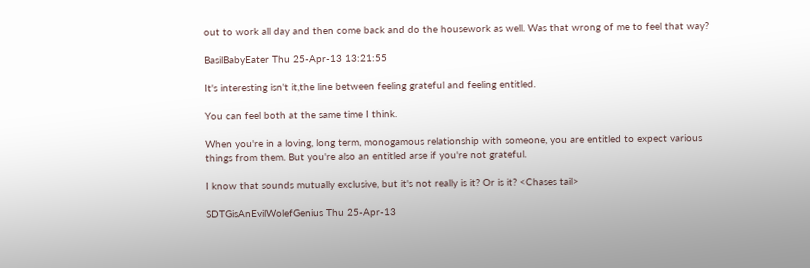out to work all day and then come back and do the housework as well. Was that wrong of me to feel that way?

BasilBabyEater Thu 25-Apr-13 13:21:55

It's interesting isn't it,the line between feeling grateful and feeling entitled.

You can feel both at the same time I think.

When you're in a loving, long term, monogamous relationship with someone, you are entitled to expect various things from them. But you're also an entitled arse if you're not grateful.

I know that sounds mutually exclusive, but it's not really is it? Or is it? <Chases tail>

SDTGisAnEvilWolefGenius Thu 25-Apr-13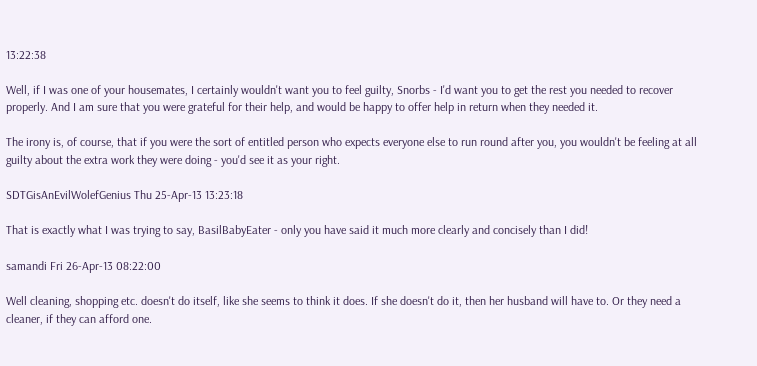13:22:38

Well, if I was one of your housemates, I certainly wouldn't want you to feel guilty, Snorbs - I'd want you to get the rest you needed to recover properly. And I am sure that you were grateful for their help, and would be happy to offer help in return when they needed it.

The irony is, of course, that if you were the sort of entitled person who expects everyone else to run round after you, you wouldn't be feeling at all guilty about the extra work they were doing - you'd see it as your right.

SDTGisAnEvilWolefGenius Thu 25-Apr-13 13:23:18

That is exactly what I was trying to say, BasilBabyEater - only you have said it much more clearly and concisely than I did!

samandi Fri 26-Apr-13 08:22:00

Well cleaning, shopping etc. doesn't do itself, like she seems to think it does. If she doesn't do it, then her husband will have to. Or they need a cleaner, if they can afford one.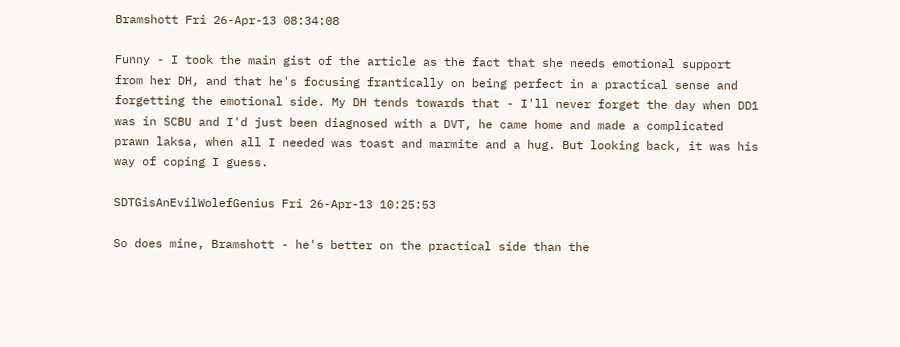Bramshott Fri 26-Apr-13 08:34:08

Funny - I took the main gist of the article as the fact that she needs emotional support from her DH, and that he's focusing frantically on being perfect in a practical sense and forgetting the emotional side. My DH tends towards that - I'll never forget the day when DD1 was in SCBU and I'd just been diagnosed with a DVT, he came home and made a complicated prawn laksa, when all I needed was toast and marmite and a hug. But looking back, it was his way of coping I guess.

SDTGisAnEvilWolefGenius Fri 26-Apr-13 10:25:53

So does mine, Bramshott - he's better on the practical side than the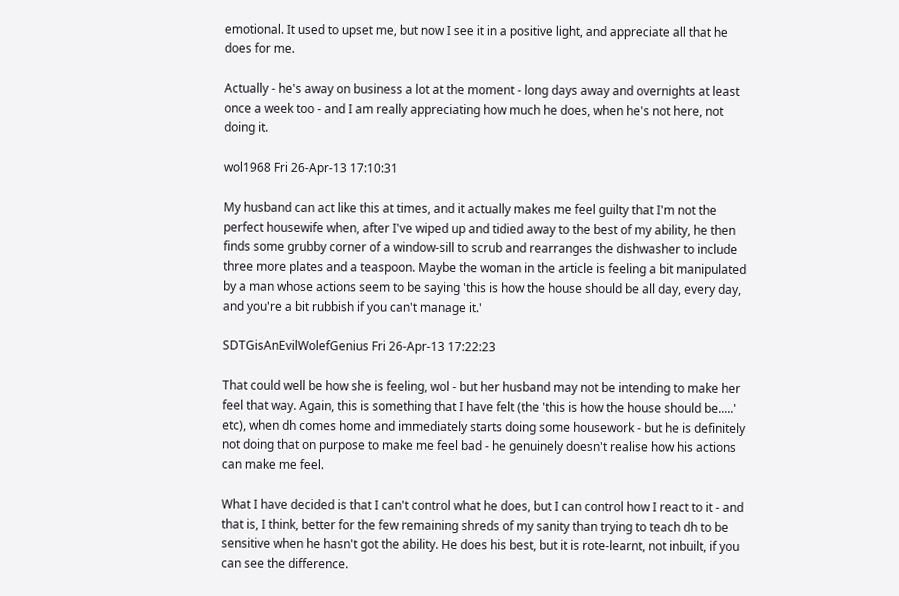emotional. It used to upset me, but now I see it in a positive light, and appreciate all that he does for me.

Actually - he's away on business a lot at the moment - long days away and overnights at least once a week too - and I am really appreciating how much he does, when he's not here, not doing it.

wol1968 Fri 26-Apr-13 17:10:31

My husband can act like this at times, and it actually makes me feel guilty that I'm not the perfect housewife when, after I've wiped up and tidied away to the best of my ability, he then finds some grubby corner of a window-sill to scrub and rearranges the dishwasher to include three more plates and a teaspoon. Maybe the woman in the article is feeling a bit manipulated by a man whose actions seem to be saying 'this is how the house should be all day, every day, and you're a bit rubbish if you can't manage it.'

SDTGisAnEvilWolefGenius Fri 26-Apr-13 17:22:23

That could well be how she is feeling, wol - but her husband may not be intending to make her feel that way. Again, this is something that I have felt (the 'this is how the house should be.....' etc), when dh comes home and immediately starts doing some housework - but he is definitely not doing that on purpose to make me feel bad - he genuinely doesn't realise how his actions can make me feel.

What I have decided is that I can't control what he does, but I can control how I react to it - and that is, I think, better for the few remaining shreds of my sanity than trying to teach dh to be sensitive when he hasn't got the ability. He does his best, but it is rote-learnt, not inbuilt, if you can see the difference.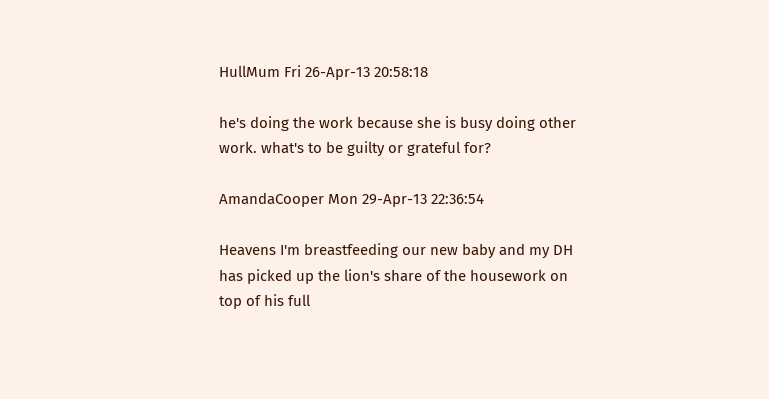HullMum Fri 26-Apr-13 20:58:18

he's doing the work because she is busy doing other work. what's to be guilty or grateful for?

AmandaCooper Mon 29-Apr-13 22:36:54

Heavens I'm breastfeeding our new baby and my DH has picked up the lion's share of the housework on top of his full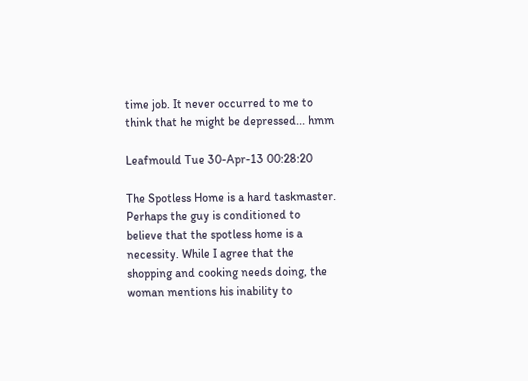time job. It never occurred to me to think that he might be depressed... hmm

Leafmould Tue 30-Apr-13 00:28:20

The Spotless Home is a hard taskmaster. Perhaps the guy is conditioned to believe that the spotless home is a necessity. While I agree that the shopping and cooking needs doing, the woman mentions his inability to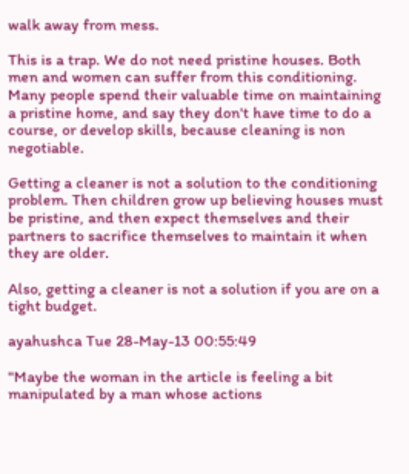walk away from mess.

This is a trap. We do not need pristine houses. Both men and women can suffer from this conditioning. Many people spend their valuable time on maintaining a pristine home, and say they don't have time to do a course, or develop skills, because cleaning is non negotiable.

Getting a cleaner is not a solution to the conditioning problem. Then children grow up believing houses must be pristine, and then expect themselves and their partners to sacrifice themselves to maintain it when they are older.

Also, getting a cleaner is not a solution if you are on a tight budget.

ayahushca Tue 28-May-13 00:55:49

"Maybe the woman in the article is feeling a bit manipulated by a man whose actions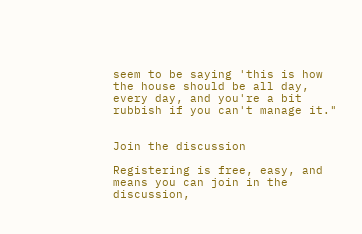seem to be saying 'this is how the house should be all day, every day, and you're a bit rubbish if you can't manage it."


Join the discussion

Registering is free, easy, and means you can join in the discussion,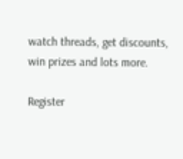watch threads, get discounts, win prizes and lots more.

Register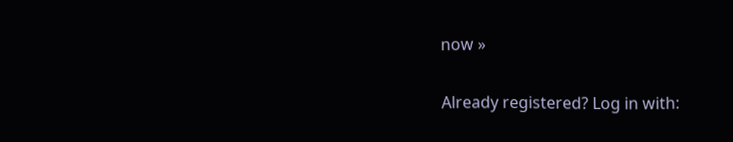now »

Already registered? Log in with: